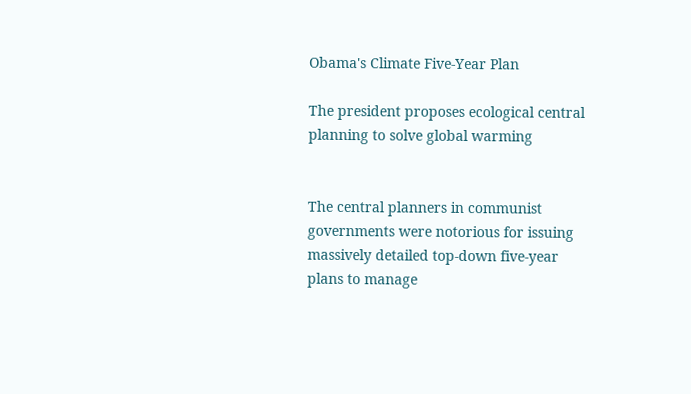Obama's Climate Five-Year Plan

The president proposes ecological central planning to solve global warming


The central planners in communist governments were notorious for issuing massively detailed top-down five-year plans to manage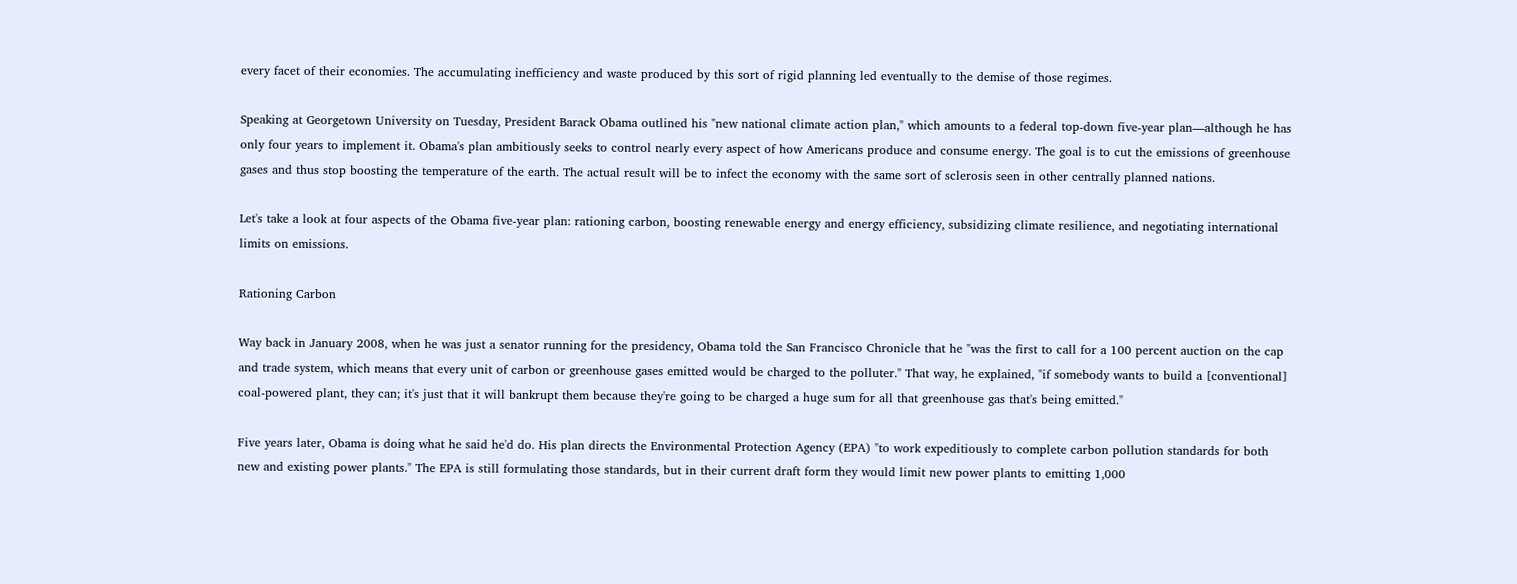every facet of their economies. The accumulating inefficiency and waste produced by this sort of rigid planning led eventually to the demise of those regimes.

Speaking at Georgetown University on Tuesday, President Barack Obama outlined his "new national climate action plan," which amounts to a federal top-down five-year plan—although he has only four years to implement it. Obama's plan ambitiously seeks to control nearly every aspect of how Americans produce and consume energy. The goal is to cut the emissions of greenhouse gases and thus stop boosting the temperature of the earth. The actual result will be to infect the economy with the same sort of sclerosis seen in other centrally planned nations.

Let's take a look at four aspects of the Obama five-year plan: rationing carbon, boosting renewable energy and energy efficiency, subsidizing climate resilience, and negotiating international limits on emissions.

Rationing Carbon

Way back in January 2008, when he was just a senator running for the presidency, Obama told the San Francisco Chronicle that he "was the first to call for a 100 percent auction on the cap and trade system, which means that every unit of carbon or greenhouse gases emitted would be charged to the polluter." That way, he explained, "if somebody wants to build a [conventional] coal-powered plant, they can; it's just that it will bankrupt them because they're going to be charged a huge sum for all that greenhouse gas that's being emitted."

Five years later, Obama is doing what he said he'd do. His plan directs the Environmental Protection Agency (EPA) "to work expeditiously to complete carbon pollution standards for both new and existing power plants." The EPA is still formulating those standards, but in their current draft form they would limit new power plants to emitting 1,000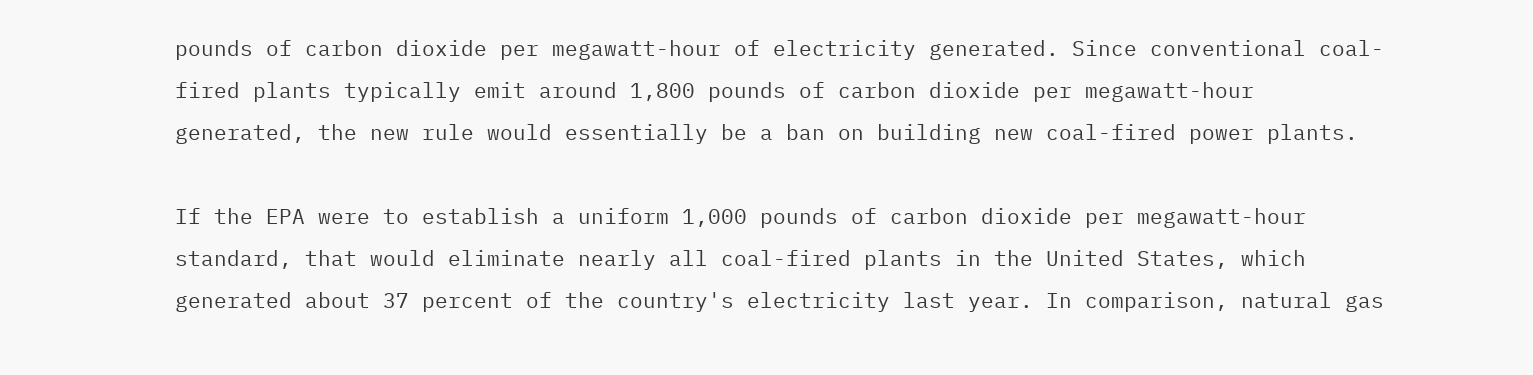pounds of carbon dioxide per megawatt-hour of electricity generated. Since conventional coal-fired plants typically emit around 1,800 pounds of carbon dioxide per megawatt-hour generated, the new rule would essentially be a ban on building new coal-fired power plants.

If the EPA were to establish a uniform 1,000 pounds of carbon dioxide per megawatt-hour standard, that would eliminate nearly all coal-fired plants in the United States, which generated about 37 percent of the country's electricity last year. In comparison, natural gas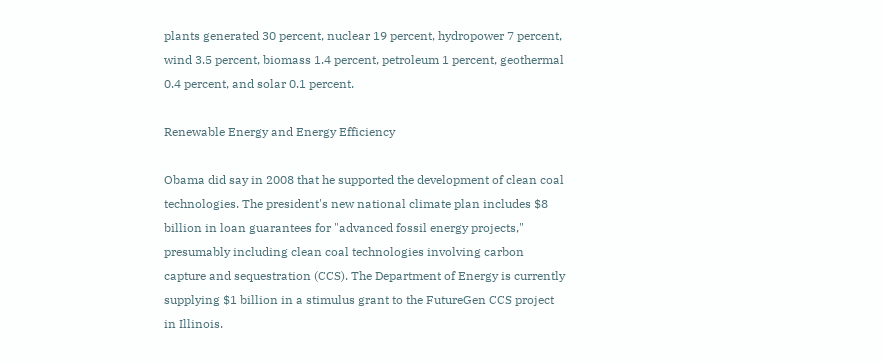plants generated 30 percent, nuclear 19 percent, hydropower 7 percent, wind 3.5 percent, biomass 1.4 percent, petroleum 1 percent, geothermal 0.4 percent, and solar 0.1 percent.

Renewable Energy and Energy Efficiency

Obama did say in 2008 that he supported the development of clean coal technologies. The president's new national climate plan includes $8 billion in loan guarantees for "advanced fossil energy projects," presumably including clean coal technologies involving carbon capture and sequestration (CCS). The Department of Energy is currently supplying $1 billion in a stimulus grant to the FutureGen CCS project in Illinois.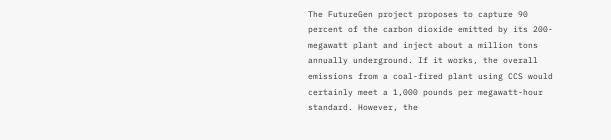The FutureGen project proposes to capture 90 percent of the carbon dioxide emitted by its 200-megawatt plant and inject about a million tons annually underground. If it works, the overall emissions from a coal-fired plant using CCS would certainly meet a 1,000 pounds per megawatt-hour standard. However, the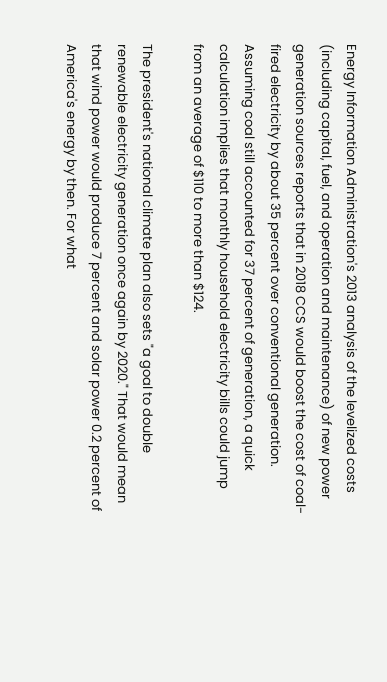Energy Information Administration's 2013 analysis of the levelized costs (including capital, fuel, and operation and maintenance) of new power generation sources reports that in 2018 CCS would boost the cost of coal-fired electricity by about 35 percent over conventional generation. Assuming coal still accounted for 37 percent of generation, a quick calculation implies that monthly household electricity bills could jump from an average of $110 to more than $124.

The president's national climate plan also sets "a goal to double renewable electricity generation once again by 2020." That would mean that wind power would produce 7 percent and solar power 0.2 percent of America's energy by then. For what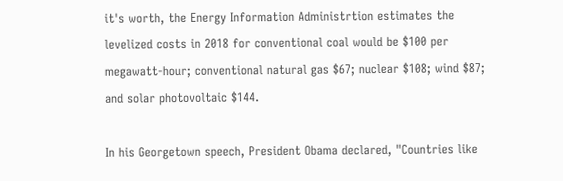it's worth, the Energy Information Administrtion estimates the levelized costs in 2018 for conventional coal would be $100 per megawatt-hour; conventional natural gas $67; nuclear $108; wind $87; and solar photovoltaic $144.

In his Georgetown speech, President Obama declared, "Countries like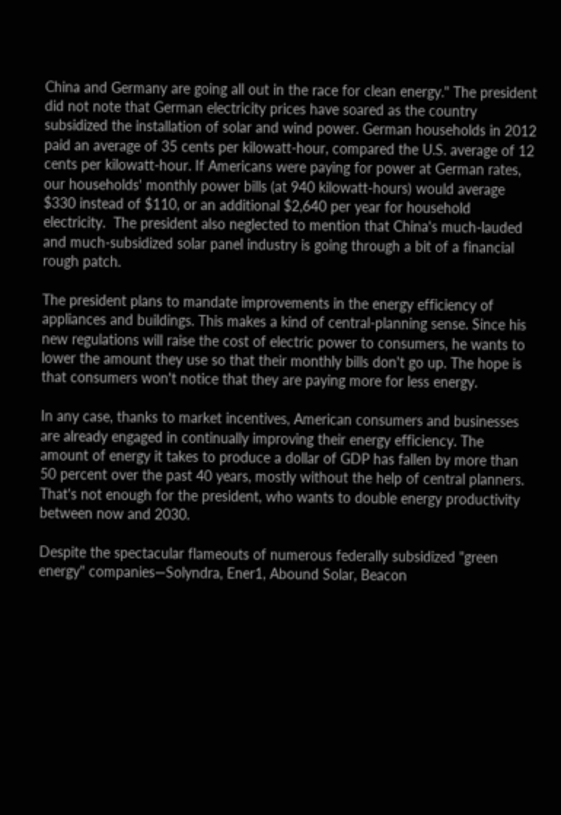China and Germany are going all out in the race for clean energy." The president did not note that German electricity prices have soared as the country subsidized the installation of solar and wind power. German households in 2012 paid an average of 35 cents per kilowatt-hour, compared the U.S. average of 12 cents per kilowatt-hour. If Americans were paying for power at German rates, our households' monthly power bills (at 940 kilowatt-hours) would average $330 instead of $110, or an additional $2,640 per year for household electricity.  The president also neglected to mention that China's much-lauded and much-subsidized solar panel industry is going through a bit of a financial rough patch.

The president plans to mandate improvements in the energy efficiency of appliances and buildings. This makes a kind of central-planning sense. Since his new regulations will raise the cost of electric power to consumers, he wants to lower the amount they use so that their monthly bills don't go up. The hope is that consumers won't notice that they are paying more for less energy.

In any case, thanks to market incentives, American consumers and businesses are already engaged in continually improving their energy efficiency. The amount of energy it takes to produce a dollar of GDP has fallen by more than 50 percent over the past 40 years, mostly without the help of central planners. That's not enough for the president, who wants to double energy productivity between now and 2030.

Despite the spectacular flameouts of numerous federally subsidized "green energy" companies—Solyndra, Ener1, Abound Solar, Beacon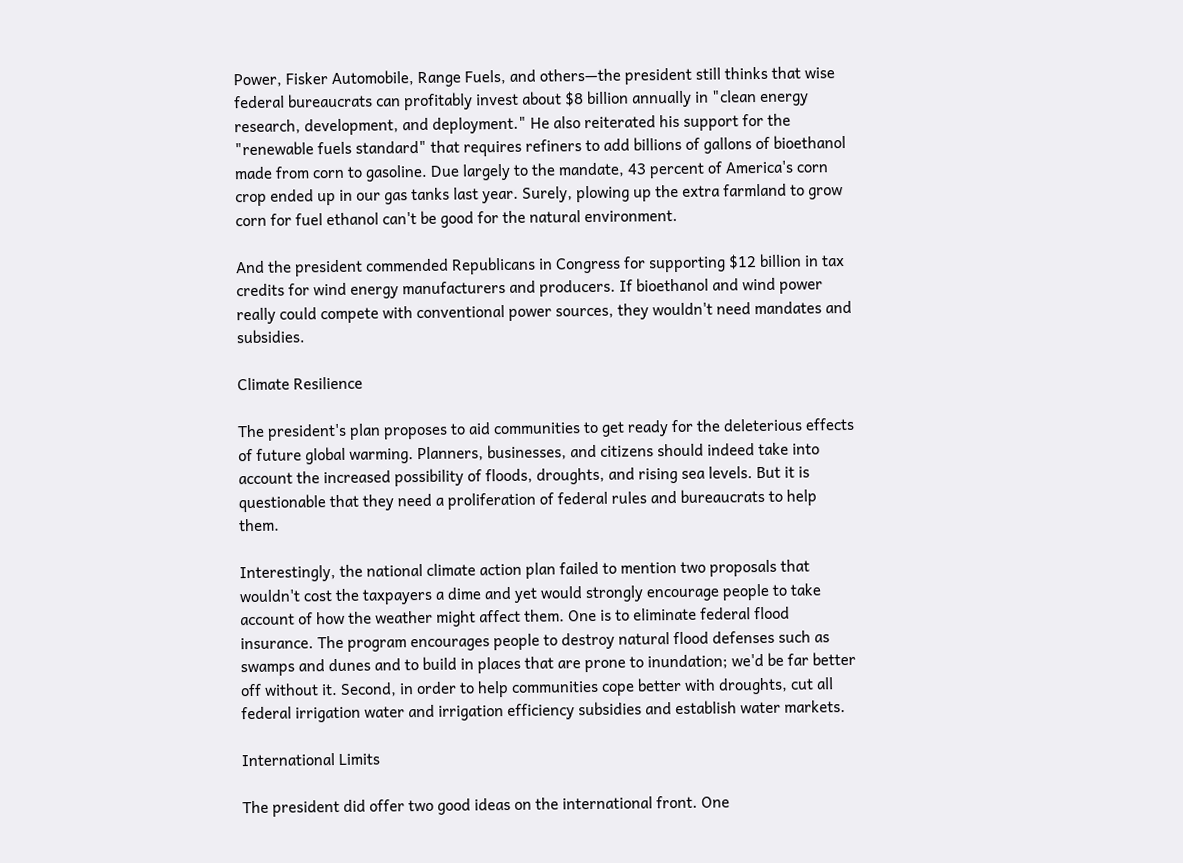Power, Fisker Automobile, Range Fuels, and others—the president still thinks that wise federal bureaucrats can profitably invest about $8 billion annually in "clean energy research, development, and deployment." He also reiterated his support for the "renewable fuels standard" that requires refiners to add billions of gallons of bioethanol made from corn to gasoline. Due largely to the mandate, 43 percent of America's corn crop ended up in our gas tanks last year. Surely, plowing up the extra farmland to grow corn for fuel ethanol can't be good for the natural environment.

And the president commended Republicans in Congress for supporting $12 billion in tax credits for wind energy manufacturers and producers. If bioethanol and wind power really could compete with conventional power sources, they wouldn't need mandates and subsidies.

Climate Resilience

The president's plan proposes to aid communities to get ready for the deleterious effects of future global warming. Planners, businesses, and citizens should indeed take into account the increased possibility of floods, droughts, and rising sea levels. But it is questionable that they need a proliferation of federal rules and bureaucrats to help them.

Interestingly, the national climate action plan failed to mention two proposals that wouldn't cost the taxpayers a dime and yet would strongly encourage people to take account of how the weather might affect them. One is to eliminate federal flood insurance. The program encourages people to destroy natural flood defenses such as swamps and dunes and to build in places that are prone to inundation; we'd be far better off without it. Second, in order to help communities cope better with droughts, cut all federal irrigation water and irrigation efficiency subsidies and establish water markets.

International Limits

The president did offer two good ideas on the international front. One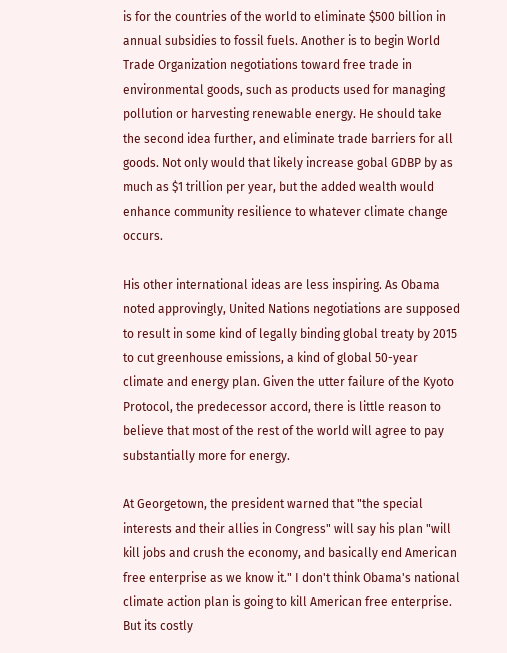is for the countries of the world to eliminate $500 billion in annual subsidies to fossil fuels. Another is to begin World Trade Organization negotiations toward free trade in environmental goods, such as products used for managing pollution or harvesting renewable energy. He should take the second idea further, and eliminate trade barriers for all goods. Not only would that likely increase gobal GDBP by as much as $1 trillion per year, but the added wealth would enhance community resilience to whatever climate change occurs.

His other international ideas are less inspiring. As Obama noted approvingly, United Nations negotiations are supposed to result in some kind of legally binding global treaty by 2015 to cut greenhouse emissions, a kind of global 50-year climate and energy plan. Given the utter failure of the Kyoto Protocol, the predecessor accord, there is little reason to believe that most of the rest of the world will agree to pay substantially more for energy.

At Georgetown, the president warned that "the special interests and their allies in Congress" will say his plan "will kill jobs and crush the economy, and basically end American free enterprise as we know it." I don't think Obama's national climate action plan is going to kill American free enterprise. But its costly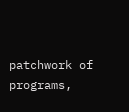patchwork of programs,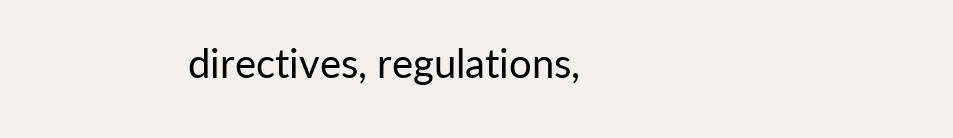directives, regulations,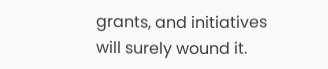grants, and initiatives will surely wound it.